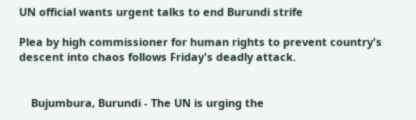UN official wants urgent talks to end Burundi strife

Plea by high commissioner for human rights to prevent country's descent into chaos follows Friday's deadly attack.


    Bujumbura, Burundi - The UN is urging the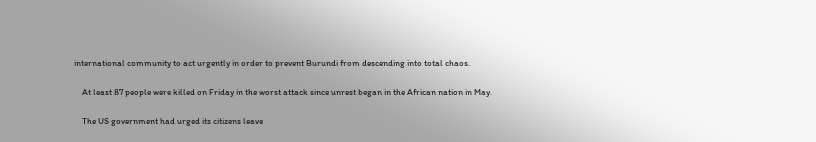international community to act urgently in order to prevent Burundi from descending into total chaos.

    At least 87 people were killed on Friday in the worst attack since unrest began in the African nation in May.

    The US government had urged its citizens leave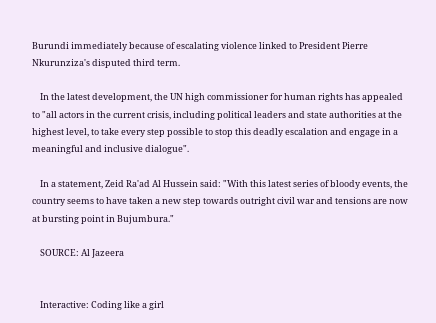Burundi immediately because of escalating violence linked to President Pierre Nkurunziza's disputed third term.

    In the latest development, the UN high commissioner for human rights has appealed to "all actors in the current crisis, including political leaders and state authorities at the highest level, to take every step possible to stop this deadly escalation and engage in a meaningful and inclusive dialogue".

    In a statement, Zeid Ra'ad Al Hussein said: "With this latest series of bloody events, the country seems to have taken a new step towards outright civil war and tensions are now at bursting point in Bujumbura."

    SOURCE: Al Jazeera


    Interactive: Coding like a girl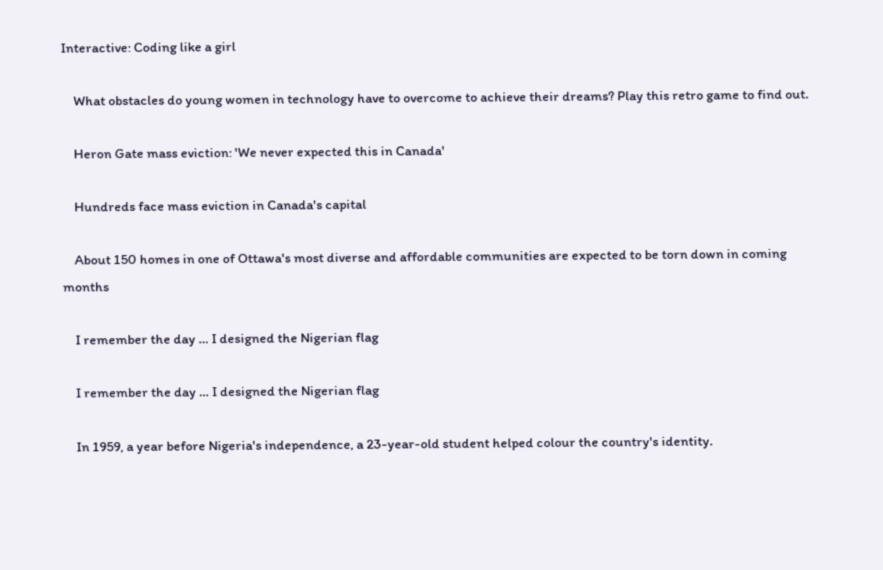Interactive: Coding like a girl

    What obstacles do young women in technology have to overcome to achieve their dreams? Play this retro game to find out.

    Heron Gate mass eviction: 'We never expected this in Canada'

    Hundreds face mass eviction in Canada's capital

    About 150 homes in one of Ottawa's most diverse and affordable communities are expected to be torn down in coming months

    I remember the day … I designed the Nigerian flag

    I remember the day … I designed the Nigerian flag

    In 1959, a year before Nigeria's independence, a 23-year-old student helped colour the country's identity.